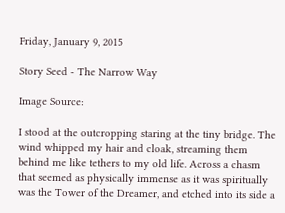Friday, January 9, 2015

Story Seed - The Narrow Way

Image Source:

I stood at the outcropping staring at the tiny bridge. The wind whipped my hair and cloak, streaming them behind me like tethers to my old life. Across a chasm that seemed as physically immense as it was spiritually was the Tower of the Dreamer, and etched into its side a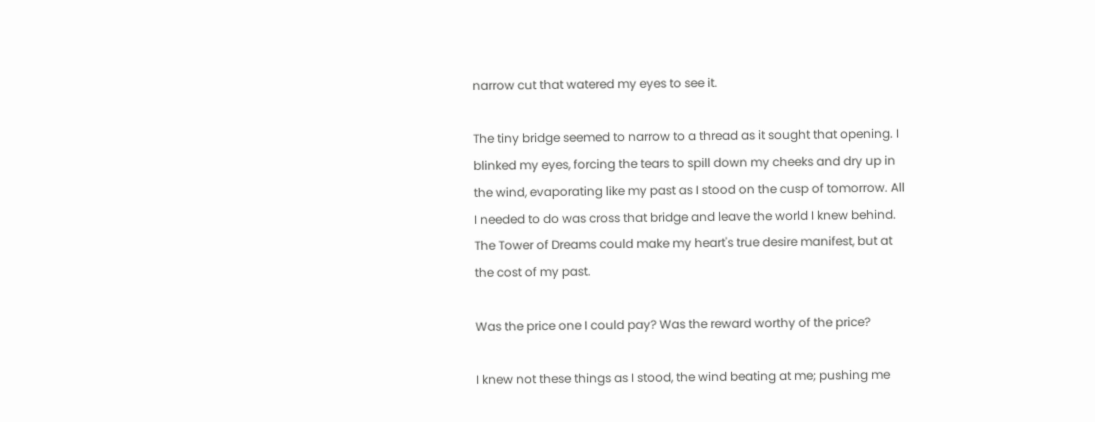narrow cut that watered my eyes to see it.

The tiny bridge seemed to narrow to a thread as it sought that opening. I blinked my eyes, forcing the tears to spill down my cheeks and dry up in the wind, evaporating like my past as I stood on the cusp of tomorrow. All I needed to do was cross that bridge and leave the world I knew behind. The Tower of Dreams could make my heart's true desire manifest, but at the cost of my past.

Was the price one I could pay? Was the reward worthy of the price?

I knew not these things as I stood, the wind beating at me; pushing me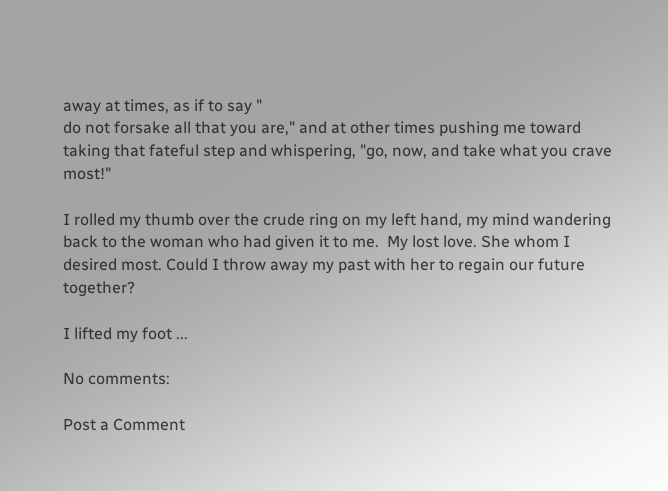away at times, as if to say "
do not forsake all that you are," and at other times pushing me toward taking that fateful step and whispering, "go, now, and take what you crave most!"

I rolled my thumb over the crude ring on my left hand, my mind wandering back to the woman who had given it to me.  My lost love. She whom I desired most. Could I throw away my past with her to regain our future together?

I lifted my foot ...

No comments:

Post a Comment